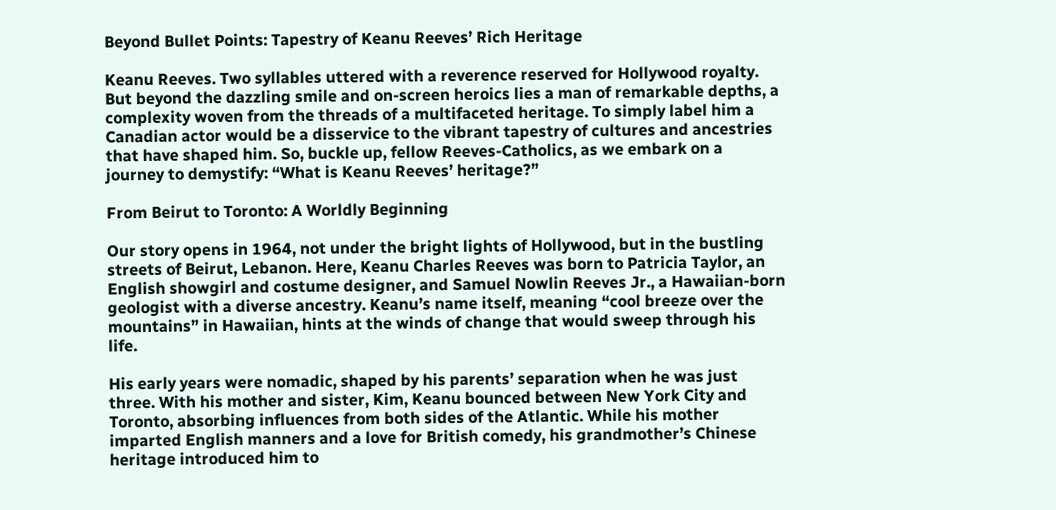Beyond Bullet Points: Tapestry of Keanu Reeves’ Rich Heritage

Keanu Reeves. Two syllables uttered with a reverence reserved for Hollywood royalty. But beyond the dazzling smile and on-screen heroics lies a man of remarkable depths, a complexity woven from the threads of a multifaceted heritage. To simply label him a Canadian actor would be a disservice to the vibrant tapestry of cultures and ancestries that have shaped him. So, buckle up, fellow Reeves-Catholics, as we embark on a journey to demystify: “What is Keanu Reeves’ heritage?”

From Beirut to Toronto: A Worldly Beginning

Our story opens in 1964, not under the bright lights of Hollywood, but in the bustling streets of Beirut, Lebanon. Here, Keanu Charles Reeves was born to Patricia Taylor, an English showgirl and costume designer, and Samuel Nowlin Reeves Jr., a Hawaiian-born geologist with a diverse ancestry. Keanu’s name itself, meaning “cool breeze over the mountains” in Hawaiian, hints at the winds of change that would sweep through his life.

His early years were nomadic, shaped by his parents’ separation when he was just three. With his mother and sister, Kim, Keanu bounced between New York City and Toronto, absorbing influences from both sides of the Atlantic. While his mother imparted English manners and a love for British comedy, his grandmother’s Chinese heritage introduced him to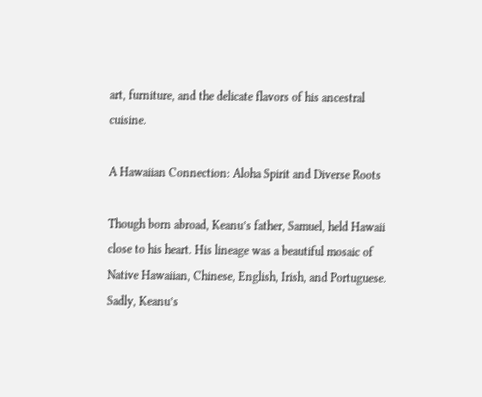art, furniture, and the delicate flavors of his ancestral cuisine.

A Hawaiian Connection: Aloha Spirit and Diverse Roots

Though born abroad, Keanu’s father, Samuel, held Hawaii close to his heart. His lineage was a beautiful mosaic of Native Hawaiian, Chinese, English, Irish, and Portuguese. Sadly, Keanu’s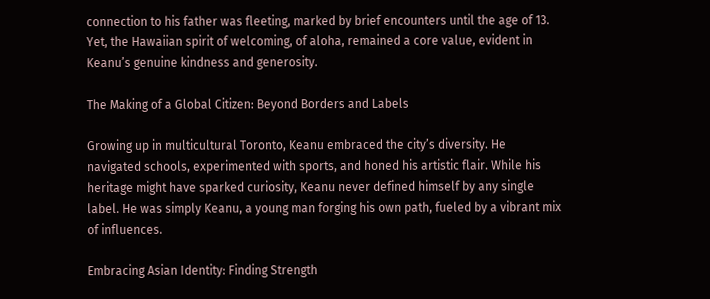connection to his father was fleeting, marked by brief encounters until the age of 13. Yet, the Hawaiian spirit of welcoming, of aloha, remained a core value, evident in Keanu’s genuine kindness and generosity.

The Making of a Global Citizen: Beyond Borders and Labels

Growing up in multicultural Toronto, Keanu embraced the city’s diversity. He navigated schools, experimented with sports, and honed his artistic flair. While his heritage might have sparked curiosity, Keanu never defined himself by any single label. He was simply Keanu, a young man forging his own path, fueled by a vibrant mix of influences.

Embracing Asian Identity: Finding Strength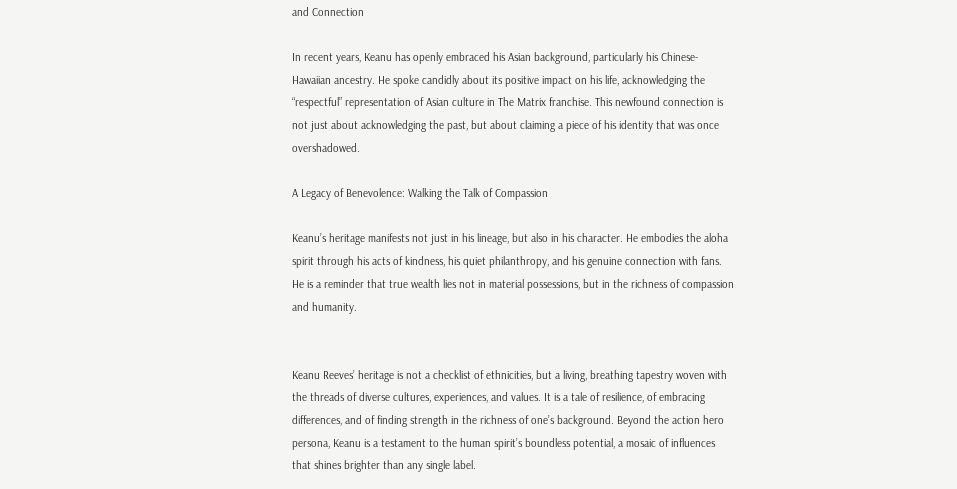and Connection

In recent years, Keanu has openly embraced his Asian background, particularly his Chinese-Hawaiian ancestry. He spoke candidly about its positive impact on his life, acknowledging the “respectful” representation of Asian culture in The Matrix franchise. This newfound connection is not just about acknowledging the past, but about claiming a piece of his identity that was once overshadowed.

A Legacy of Benevolence: Walking the Talk of Compassion

Keanu’s heritage manifests not just in his lineage, but also in his character. He embodies the aloha spirit through his acts of kindness, his quiet philanthropy, and his genuine connection with fans. He is a reminder that true wealth lies not in material possessions, but in the richness of compassion and humanity.


Keanu Reeves’ heritage is not a checklist of ethnicities, but a living, breathing tapestry woven with the threads of diverse cultures, experiences, and values. It is a tale of resilience, of embracing differences, and of finding strength in the richness of one’s background. Beyond the action hero persona, Keanu is a testament to the human spirit’s boundless potential, a mosaic of influences that shines brighter than any single label.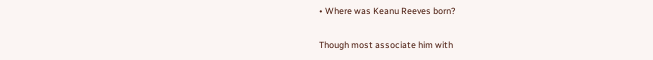• Where was Keanu Reeves born?

Though most associate him with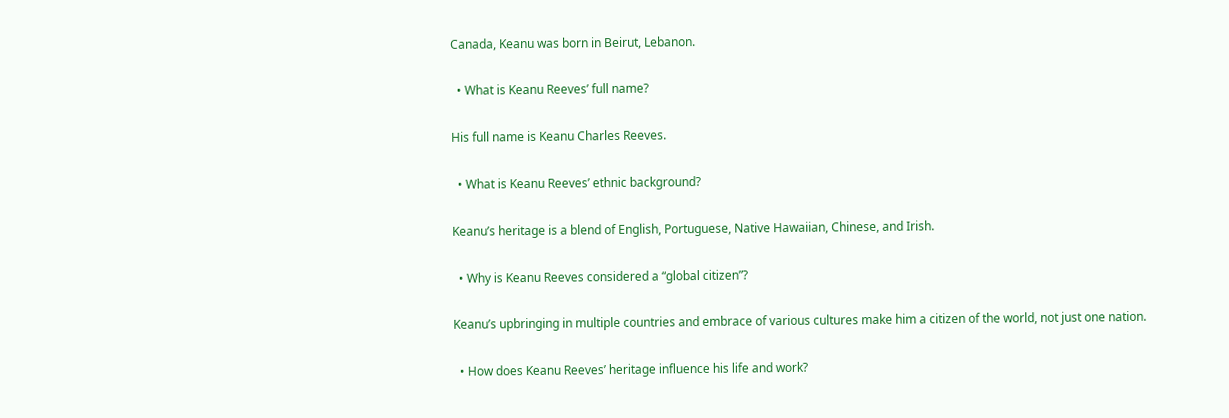Canada, Keanu was born in Beirut, Lebanon.

  • What is Keanu Reeves’ full name?

His full name is Keanu Charles Reeves.

  • What is Keanu Reeves’ ethnic background?

Keanu’s heritage is a blend of English, Portuguese, Native Hawaiian, Chinese, and Irish.

  • Why is Keanu Reeves considered a “global citizen”?

Keanu’s upbringing in multiple countries and embrace of various cultures make him a citizen of the world, not just one nation.

  • How does Keanu Reeves’ heritage influence his life and work?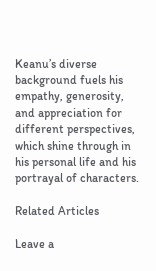Keanu’s diverse background fuels his empathy, generosity, and appreciation for different perspectives, which shine through in his personal life and his portrayal of characters.

Related Articles

Leave a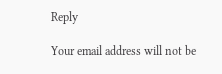Reply

Your email address will not be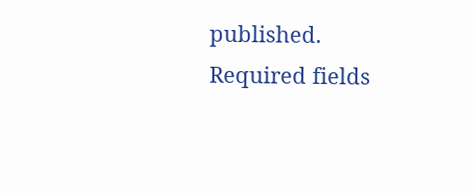published. Required fields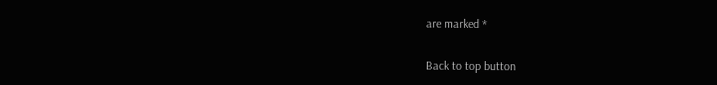are marked *

Back to top button